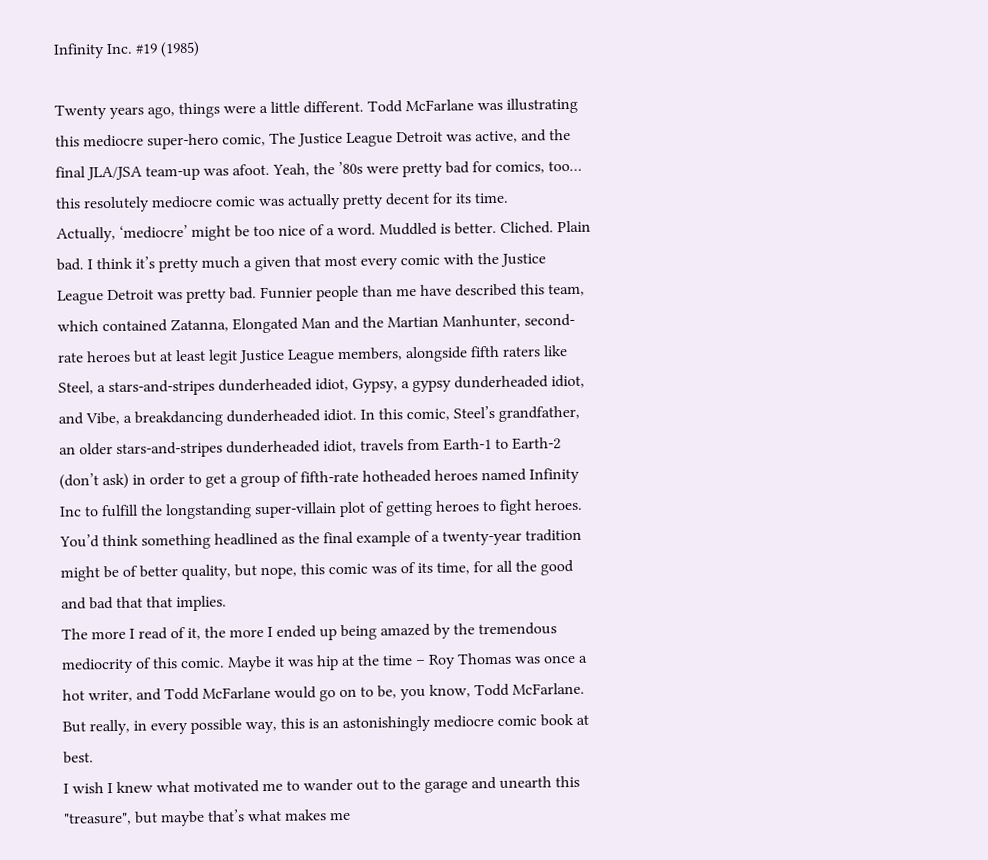Infinity Inc. #19 (1985)

Twenty years ago, things were a little different. Todd McFarlane was illustrating this mediocre super-hero comic, The Justice League Detroit was active, and the final JLA/JSA team-up was afoot. Yeah, the ’80s were pretty bad for comics, too… this resolutely mediocre comic was actually pretty decent for its time.
Actually, ‘mediocre’ might be too nice of a word. Muddled is better. Cliched. Plain bad. I think it’s pretty much a given that most every comic with the Justice League Detroit was pretty bad. Funnier people than me have described this team, which contained Zatanna, Elongated Man and the Martian Manhunter, second-rate heroes but at least legit Justice League members, alongside fifth raters like Steel, a stars-and-stripes dunderheaded idiot, Gypsy, a gypsy dunderheaded idiot, and Vibe, a breakdancing dunderheaded idiot. In this comic, Steel’s grandfather, an older stars-and-stripes dunderheaded idiot, travels from Earth-1 to Earth-2 (don’t ask) in order to get a group of fifth-rate hotheaded heroes named Infinity Inc to fulfill the longstanding super-villain plot of getting heroes to fight heroes.
You’d think something headlined as the final example of a twenty-year tradition might be of better quality, but nope, this comic was of its time, for all the good and bad that that implies.
The more I read of it, the more I ended up being amazed by the tremendous mediocrity of this comic. Maybe it was hip at the time – Roy Thomas was once a hot writer, and Todd McFarlane would go on to be, you know, Todd McFarlane. But really, in every possible way, this is an astonishingly mediocre comic book at best.
I wish I knew what motivated me to wander out to the garage and unearth this "treasure", but maybe that’s what makes me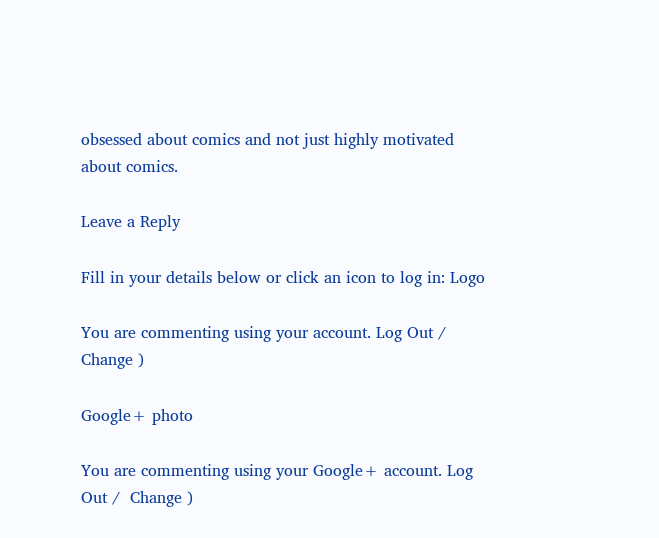obsessed about comics and not just highly motivated about comics.

Leave a Reply

Fill in your details below or click an icon to log in: Logo

You are commenting using your account. Log Out /  Change )

Google+ photo

You are commenting using your Google+ account. Log Out /  Change )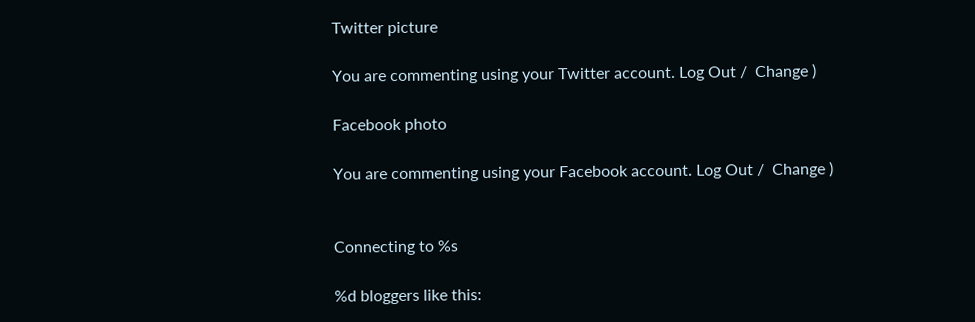Twitter picture

You are commenting using your Twitter account. Log Out /  Change )

Facebook photo

You are commenting using your Facebook account. Log Out /  Change )


Connecting to %s

%d bloggers like this: